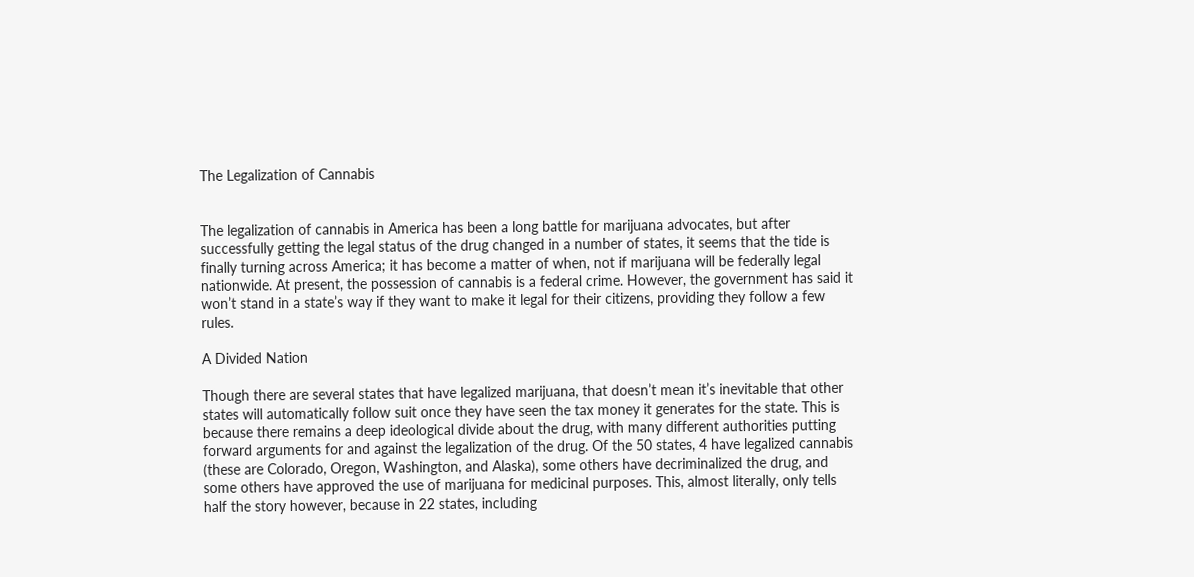The Legalization of Cannabis


The legalization of cannabis in America has been a long battle for marijuana advocates, but after successfully getting the legal status of the drug changed in a number of states, it seems that the tide is finally turning across America; it has become a matter of when, not if marijuana will be federally legal nationwide. At present, the possession of cannabis is a federal crime. However, the government has said it won’t stand in a state’s way if they want to make it legal for their citizens, providing they follow a few rules.

A Divided Nation

Though there are several states that have legalized marijuana, that doesn’t mean it’s inevitable that other states will automatically follow suit once they have seen the tax money it generates for the state. This is because there remains a deep ideological divide about the drug, with many different authorities putting forward arguments for and against the legalization of the drug. Of the 50 states, 4 have legalized cannabis (these are Colorado, Oregon, Washington, and Alaska), some others have decriminalized the drug, and some others have approved the use of marijuana for medicinal purposes. This, almost literally, only tells half the story however, because in 22 states, including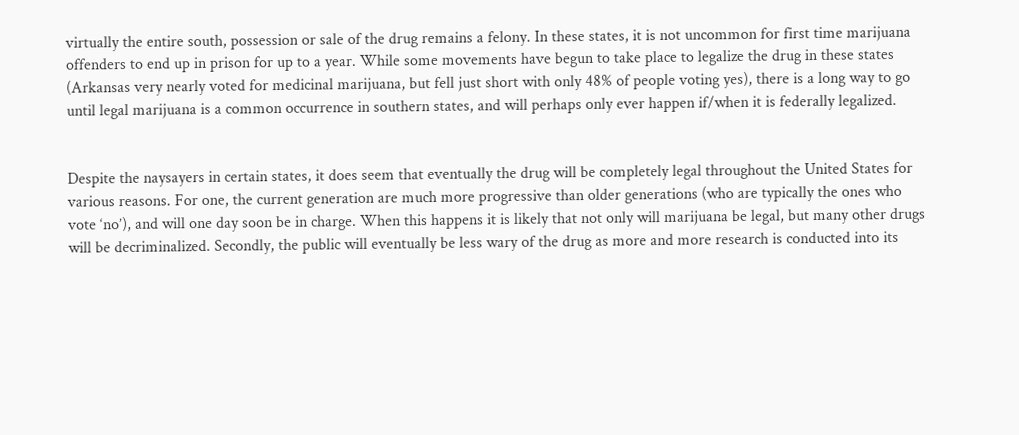virtually the entire south, possession or sale of the drug remains a felony. In these states, it is not uncommon for first time marijuana offenders to end up in prison for up to a year. While some movements have begun to take place to legalize the drug in these states (Arkansas very nearly voted for medicinal marijuana, but fell just short with only 48% of people voting yes), there is a long way to go until legal marijuana is a common occurrence in southern states, and will perhaps only ever happen if/when it is federally legalized.


Despite the naysayers in certain states, it does seem that eventually the drug will be completely legal throughout the United States for various reasons. For one, the current generation are much more progressive than older generations (who are typically the ones who vote ‘no’), and will one day soon be in charge. When this happens it is likely that not only will marijuana be legal, but many other drugs will be decriminalized. Secondly, the public will eventually be less wary of the drug as more and more research is conducted into its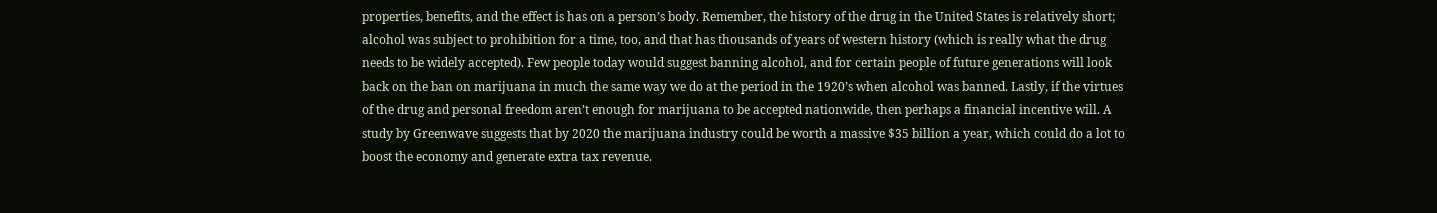properties, benefits, and the effect is has on a person’s body. Remember, the history of the drug in the United States is relatively short; alcohol was subject to prohibition for a time, too, and that has thousands of years of western history (which is really what the drug needs to be widely accepted). Few people today would suggest banning alcohol, and for certain people of future generations will look back on the ban on marijuana in much the same way we do at the period in the 1920’s when alcohol was banned. Lastly, if the virtues of the drug and personal freedom aren’t enough for marijuana to be accepted nationwide, then perhaps a financial incentive will. A study by Greenwave suggests that by 2020 the marijuana industry could be worth a massive $35 billion a year, which could do a lot to boost the economy and generate extra tax revenue.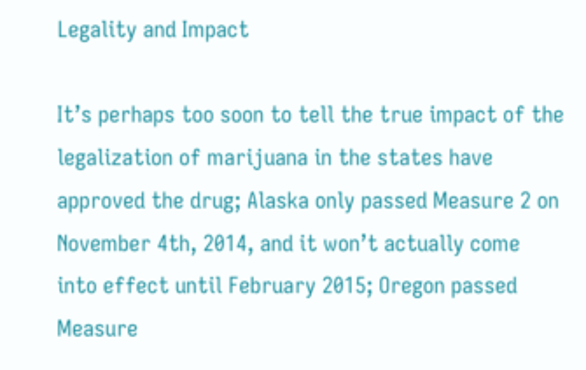Legality and Impact

It’s perhaps too soon to tell the true impact of the legalization of marijuana in the states have approved the drug; Alaska only passed Measure 2 on November 4th, 2014, and it won’t actually come into effect until February 2015; Oregon passed Measure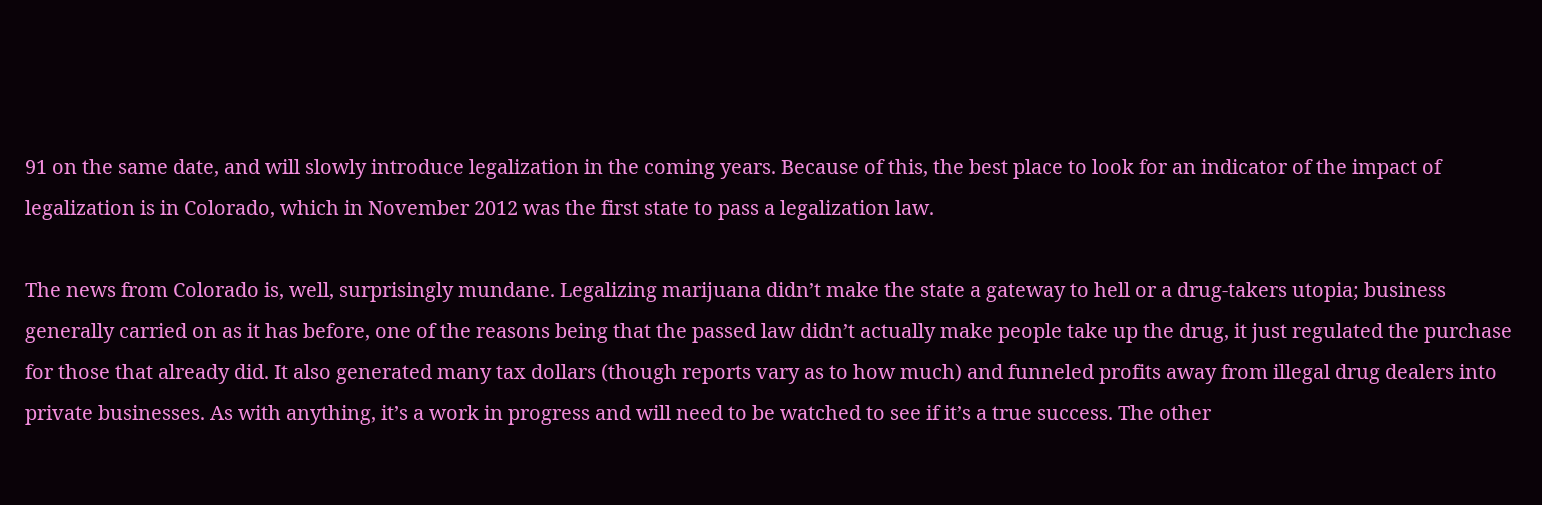91 on the same date, and will slowly introduce legalization in the coming years. Because of this, the best place to look for an indicator of the impact of legalization is in Colorado, which in November 2012 was the first state to pass a legalization law.

The news from Colorado is, well, surprisingly mundane. Legalizing marijuana didn’t make the state a gateway to hell or a drug-takers utopia; business generally carried on as it has before, one of the reasons being that the passed law didn’t actually make people take up the drug, it just regulated the purchase for those that already did. It also generated many tax dollars (though reports vary as to how much) and funneled profits away from illegal drug dealers into private businesses. As with anything, it’s a work in progress and will need to be watched to see if it’s a true success. The other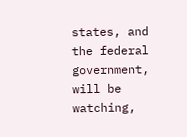states, and the federal government, will be watching,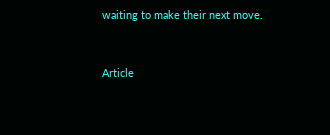waiting to make their next move.


Article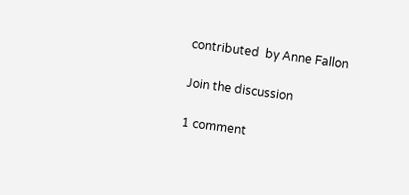contributed  by Anne Fallon

Join the discussion

1 comment